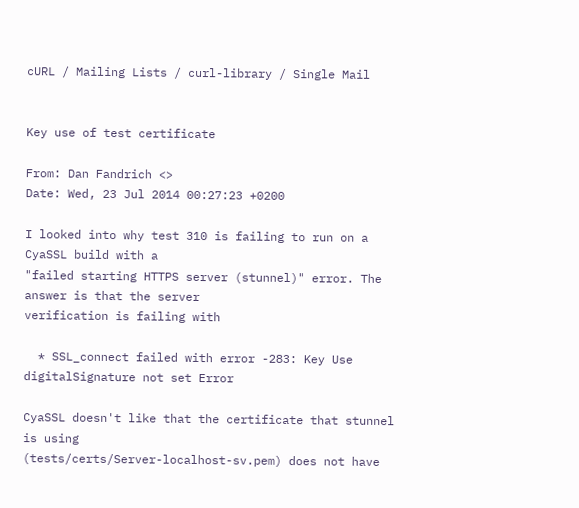cURL / Mailing Lists / curl-library / Single Mail


Key use of test certificate

From: Dan Fandrich <>
Date: Wed, 23 Jul 2014 00:27:23 +0200

I looked into why test 310 is failing to run on a CyaSSL build with a
"failed starting HTTPS server (stunnel)" error. The answer is that the server
verification is failing with

  * SSL_connect failed with error -283: Key Use digitalSignature not set Error

CyaSSL doesn't like that the certificate that stunnel is using
(tests/certs/Server-localhost-sv.pem) does not have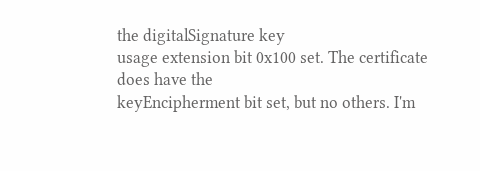the digitalSignature key
usage extension bit 0x100 set. The certificate does have the
keyEncipherment bit set, but no others. I'm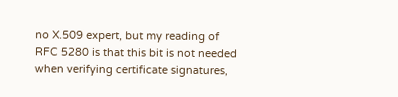no X.509 expert, but my reading of
RFC 5280 is that this bit is not needed when verifying certificate signatures,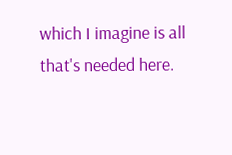which I imagine is all that's needed here.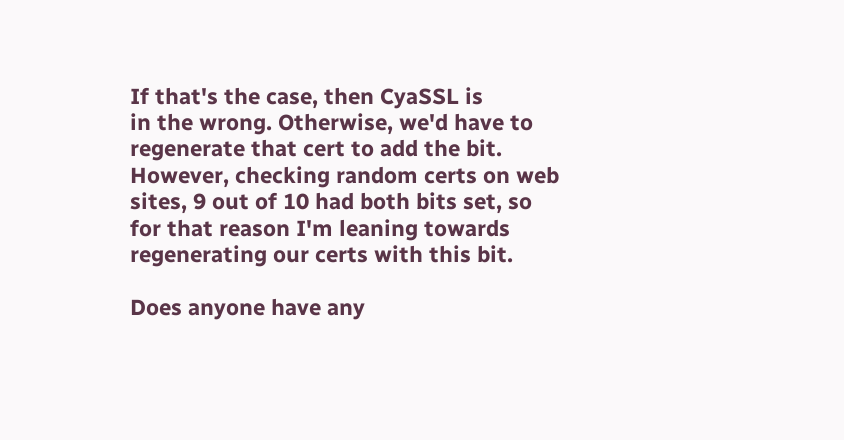If that's the case, then CyaSSL is
in the wrong. Otherwise, we'd have to regenerate that cert to add the bit.
However, checking random certs on web sites, 9 out of 10 had both bits set, so
for that reason I'm leaning towards regenerating our certs with this bit.

Does anyone have any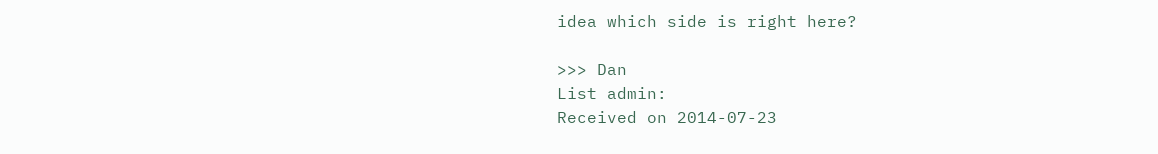idea which side is right here?

>>> Dan
List admin:
Received on 2014-07-23